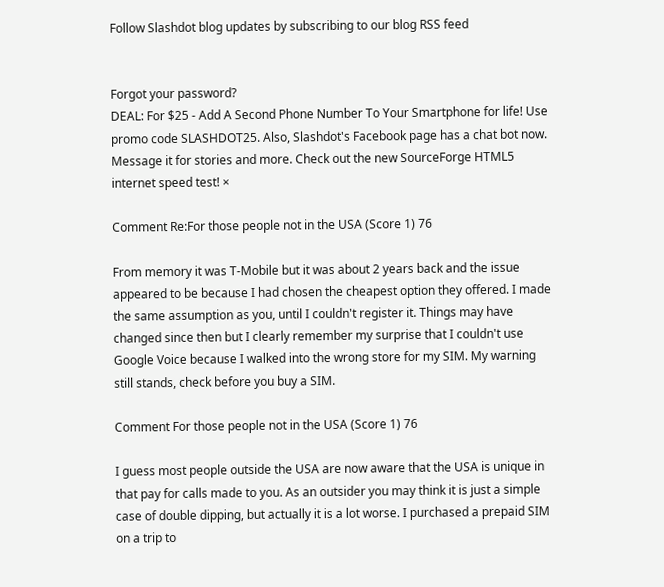Follow Slashdot blog updates by subscribing to our blog RSS feed


Forgot your password?
DEAL: For $25 - Add A Second Phone Number To Your Smartphone for life! Use promo code SLASHDOT25. Also, Slashdot's Facebook page has a chat bot now. Message it for stories and more. Check out the new SourceForge HTML5 internet speed test! ×

Comment Re:For those people not in the USA (Score 1) 76

From memory it was T-Mobile but it was about 2 years back and the issue appeared to be because I had chosen the cheapest option they offered. I made the same assumption as you, until I couldn't register it. Things may have changed since then but I clearly remember my surprise that I couldn't use Google Voice because I walked into the wrong store for my SIM. My warning still stands, check before you buy a SIM.

Comment For those people not in the USA (Score 1) 76

I guess most people outside the USA are now aware that the USA is unique in that pay for calls made to you. As an outsider you may think it is just a simple case of double dipping, but actually it is a lot worse. I purchased a prepaid SIM on a trip to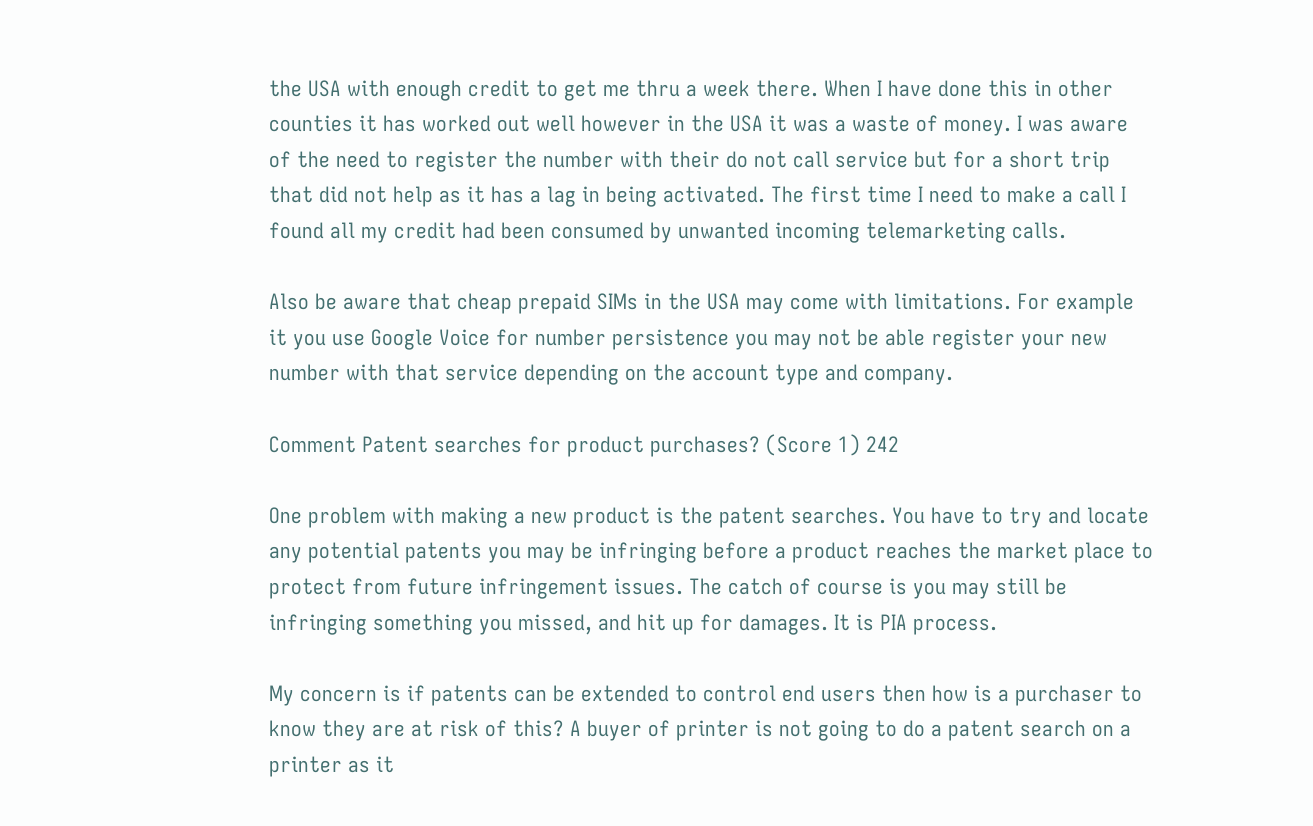the USA with enough credit to get me thru a week there. When I have done this in other counties it has worked out well however in the USA it was a waste of money. I was aware of the need to register the number with their do not call service but for a short trip that did not help as it has a lag in being activated. The first time I need to make a call I found all my credit had been consumed by unwanted incoming telemarketing calls.

Also be aware that cheap prepaid SIMs in the USA may come with limitations. For example it you use Google Voice for number persistence you may not be able register your new number with that service depending on the account type and company.

Comment Patent searches for product purchases? (Score 1) 242

One problem with making a new product is the patent searches. You have to try and locate any potential patents you may be infringing before a product reaches the market place to protect from future infringement issues. The catch of course is you may still be infringing something you missed, and hit up for damages. It is PIA process.

My concern is if patents can be extended to control end users then how is a purchaser to know they are at risk of this? A buyer of printer is not going to do a patent search on a printer as it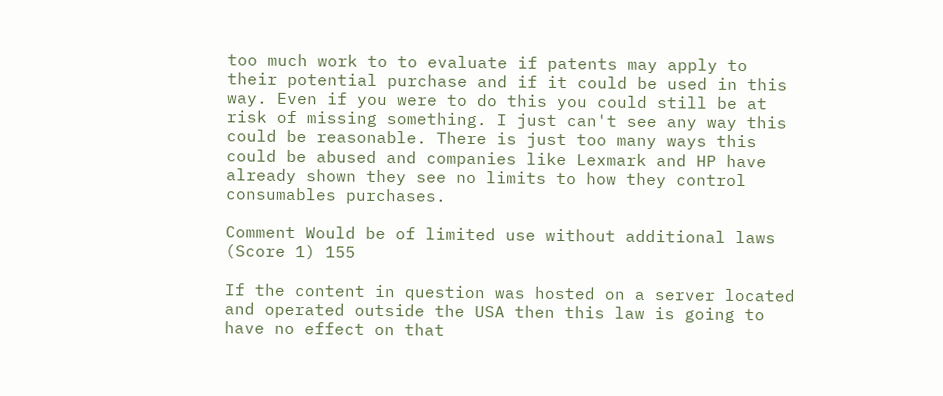too much work to to evaluate if patents may apply to their potential purchase and if it could be used in this way. Even if you were to do this you could still be at risk of missing something. I just can't see any way this could be reasonable. There is just too many ways this could be abused and companies like Lexmark and HP have already shown they see no limits to how they control consumables purchases.

Comment Would be of limited use without additional laws (Score 1) 155

If the content in question was hosted on a server located and operated outside the USA then this law is going to have no effect on that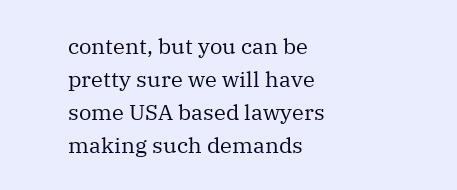content, but you can be pretty sure we will have some USA based lawyers making such demands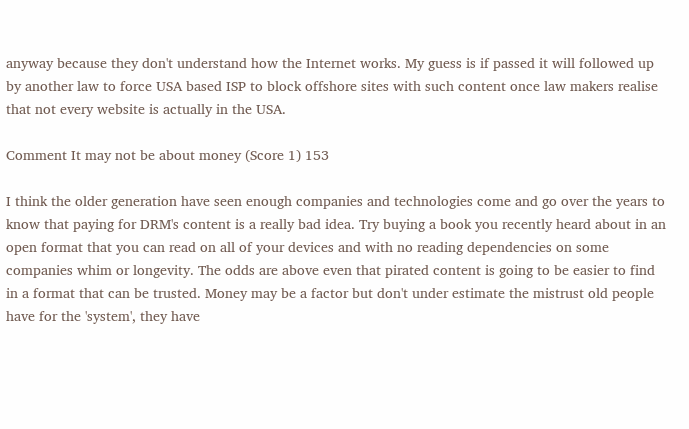anyway because they don't understand how the Internet works. My guess is if passed it will followed up by another law to force USA based ISP to block offshore sites with such content once law makers realise that not every website is actually in the USA.

Comment It may not be about money (Score 1) 153

I think the older generation have seen enough companies and technologies come and go over the years to know that paying for DRM's content is a really bad idea. Try buying a book you recently heard about in an open format that you can read on all of your devices and with no reading dependencies on some companies whim or longevity. The odds are above even that pirated content is going to be easier to find in a format that can be trusted. Money may be a factor but don't under estimate the mistrust old people have for the 'system', they have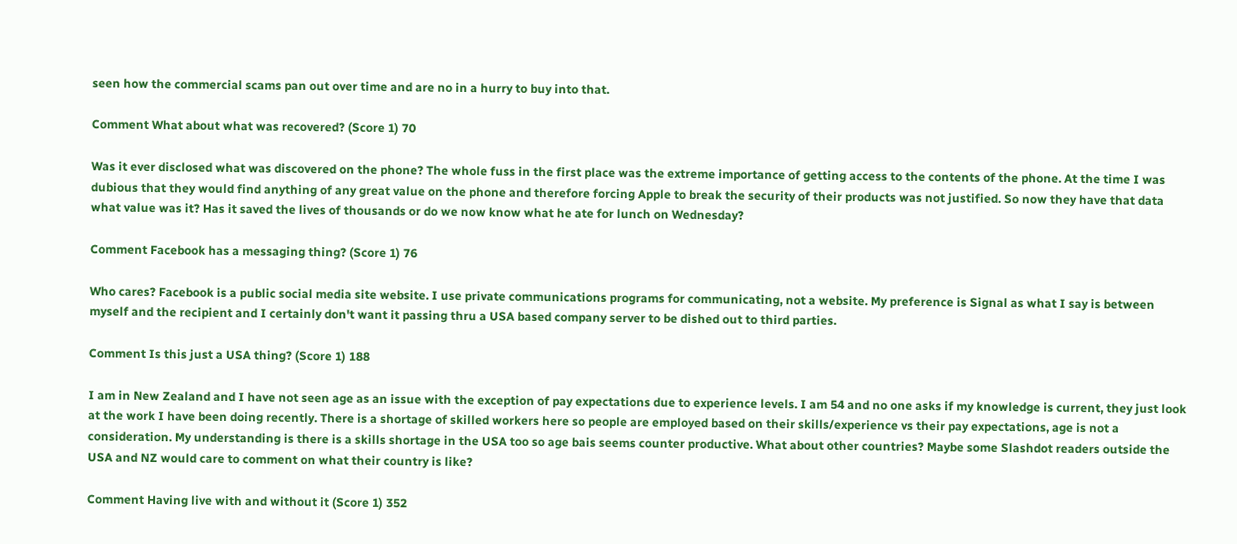seen how the commercial scams pan out over time and are no in a hurry to buy into that.

Comment What about what was recovered? (Score 1) 70

Was it ever disclosed what was discovered on the phone? The whole fuss in the first place was the extreme importance of getting access to the contents of the phone. At the time I was dubious that they would find anything of any great value on the phone and therefore forcing Apple to break the security of their products was not justified. So now they have that data what value was it? Has it saved the lives of thousands or do we now know what he ate for lunch on Wednesday?

Comment Facebook has a messaging thing? (Score 1) 76

Who cares? Facebook is a public social media site website. I use private communications programs for communicating, not a website. My preference is Signal as what I say is between myself and the recipient and I certainly don't want it passing thru a USA based company server to be dished out to third parties.

Comment Is this just a USA thing? (Score 1) 188

I am in New Zealand and I have not seen age as an issue with the exception of pay expectations due to experience levels. I am 54 and no one asks if my knowledge is current, they just look at the work I have been doing recently. There is a shortage of skilled workers here so people are employed based on their skills/experience vs their pay expectations, age is not a consideration. My understanding is there is a skills shortage in the USA too so age bais seems counter productive. What about other countries? Maybe some Slashdot readers outside the USA and NZ would care to comment on what their country is like?

Comment Having live with and without it (Score 1) 352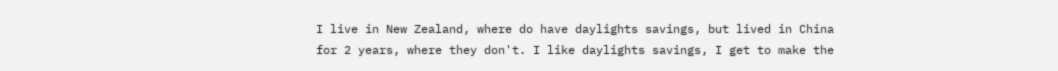I live in New Zealand, where do have daylights savings, but lived in China for 2 years, where they don't. I like daylights savings, I get to make the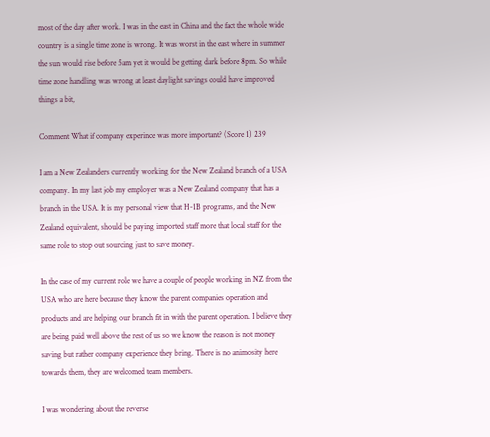most of the day after work. I was in the east in China and the fact the whole wide country is a single time zone is wrong. It was worst in the east where in summer the sun would rise before 5am yet it would be getting dark before 8pm. So while time zone handling was wrong at least daylight savings could have improved things a bit,

Comment What if company experince was more important? (Score 1) 239

I am a New Zealanders currently working for the New Zealand branch of a USA company. In my last job my employer was a New Zealand company that has a branch in the USA. It is my personal view that H-1B programs, and the New Zealand equivalent, should be paying imported staff more that local staff for the same role to stop out sourcing just to save money.

In the case of my current role we have a couple of people working in NZ from the USA who are here because they know the parent companies operation and products and are helping our branch fit in with the parent operation. I believe they are being paid well above the rest of us so we know the reason is not money saving but rather company experience they bring. There is no animosity here towards them, they are welcomed team members.

I was wondering about the reverse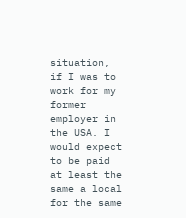situation, if I was to work for my former employer in the USA. I would expect to be paid at least the same a local for the same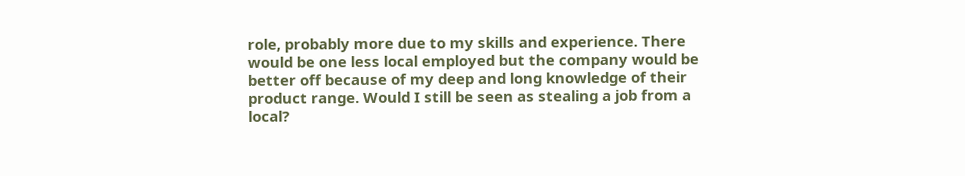role, probably more due to my skills and experience. There would be one less local employed but the company would be better off because of my deep and long knowledge of their product range. Would I still be seen as stealing a job from a local?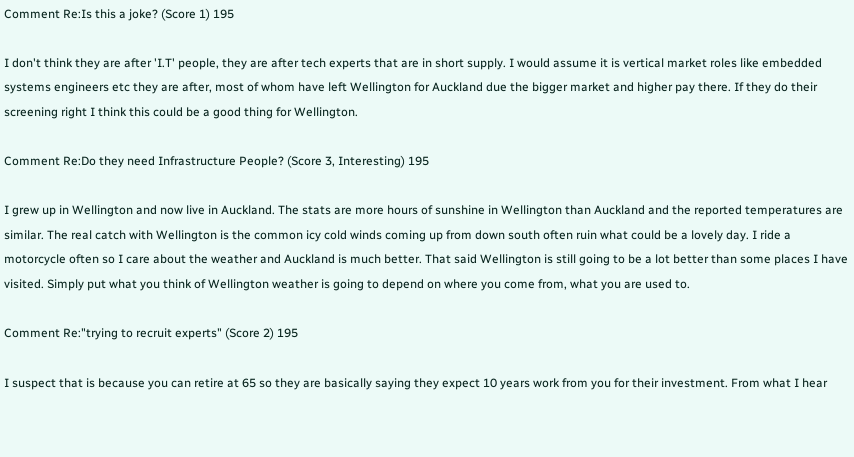Comment Re:Is this a joke? (Score 1) 195

I don't think they are after 'I.T' people, they are after tech experts that are in short supply. I would assume it is vertical market roles like embedded systems engineers etc they are after, most of whom have left Wellington for Auckland due the bigger market and higher pay there. If they do their screening right I think this could be a good thing for Wellington.

Comment Re:Do they need Infrastructure People? (Score 3, Interesting) 195

I grew up in Wellington and now live in Auckland. The stats are more hours of sunshine in Wellington than Auckland and the reported temperatures are similar. The real catch with Wellington is the common icy cold winds coming up from down south often ruin what could be a lovely day. I ride a motorcycle often so I care about the weather and Auckland is much better. That said Wellington is still going to be a lot better than some places I have visited. Simply put what you think of Wellington weather is going to depend on where you come from, what you are used to.

Comment Re:"trying to recruit experts" (Score 2) 195

I suspect that is because you can retire at 65 so they are basically saying they expect 10 years work from you for their investment. From what I hear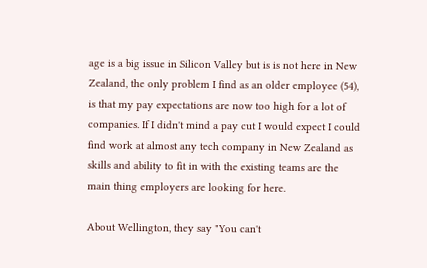age is a big issue in Silicon Valley but is is not here in New Zealand, the only problem I find as an older employee (54), is that my pay expectations are now too high for a lot of companies. If I didn't mind a pay cut I would expect I could find work at almost any tech company in New Zealand as skills and ability to fit in with the existing teams are the main thing employers are looking for here.

About Wellington, they say "You can't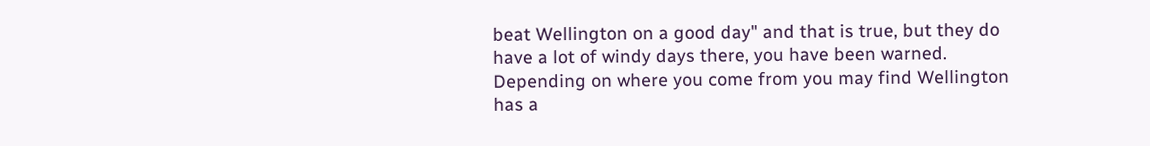beat Wellington on a good day" and that is true, but they do have a lot of windy days there, you have been warned. Depending on where you come from you may find Wellington has a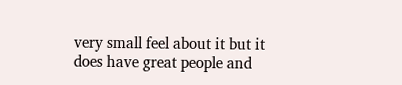very small feel about it but it does have great people and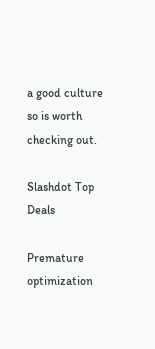a good culture so is worth checking out.

Slashdot Top Deals

Premature optimization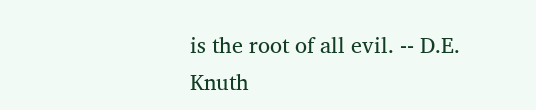is the root of all evil. -- D.E. Knuth